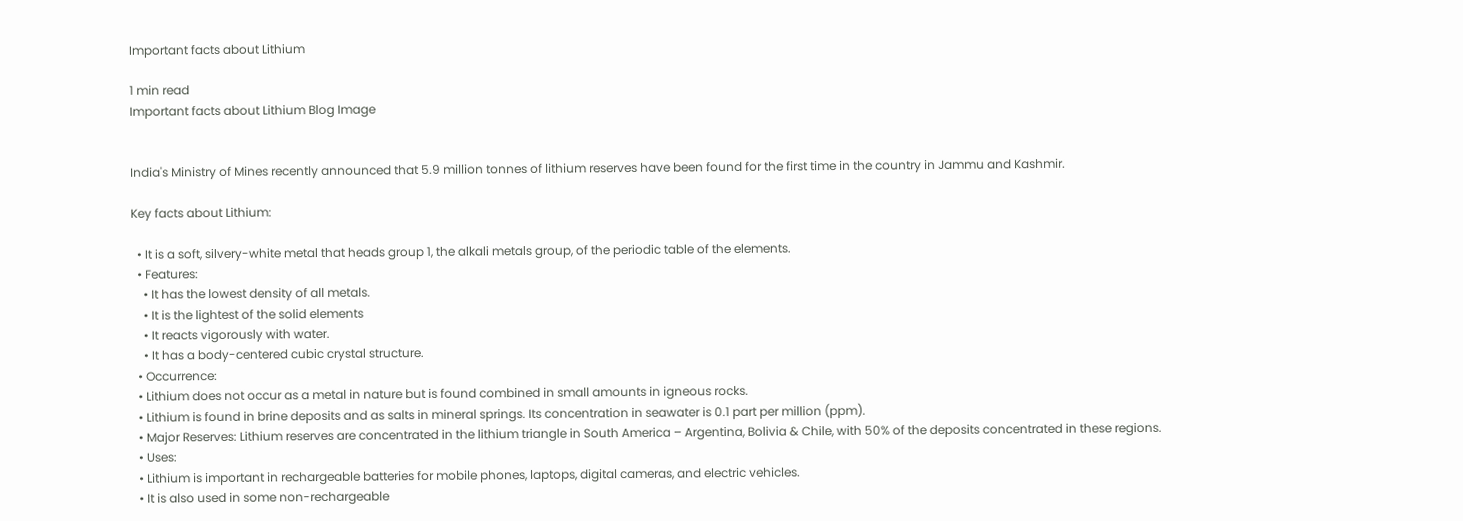Important facts about Lithium

1 min read
Important facts about Lithium Blog Image


India's Ministry of Mines recently announced that 5.9 million tonnes of lithium reserves have been found for the first time in the country in Jammu and Kashmir.

Key facts about Lithium:

  • It is a soft, silvery-white metal that heads group 1, the alkali metals group, of the periodic table of the elements.
  • Features:
    • It has the lowest density of all metals.
    • It is the lightest of the solid elements
    • It reacts vigorously with water.
    • It has a body-centered cubic crystal structure.
  • Occurrence:
  • Lithium does not occur as a metal in nature but is found combined in small amounts in igneous rocks.
  • Lithium is found in brine deposits and as salts in mineral springs. Its concentration in seawater is 0.1 part per million (ppm).
  • Major Reserves: Lithium reserves are concentrated in the lithium triangle in South America – Argentina, Bolivia & Chile, with 50% of the deposits concentrated in these regions.
  • Uses:
  • Lithium is important in rechargeable batteries for mobile phones, laptops, digital cameras, and electric vehicles.
  • It is also used in some non-rechargeable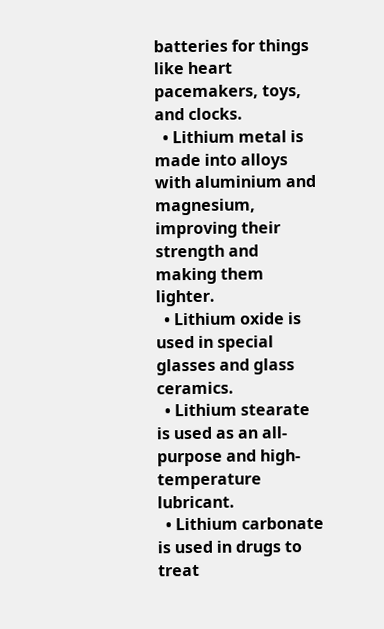batteries for things like heart pacemakers, toys, and clocks.
  • Lithium metal is made into alloys with aluminium and magnesium, improving their strength and making them lighter.
  • Lithium oxide is used in special glasses and glass ceramics.
  • Lithium stearate is used as an all-purpose and high-temperature lubricant.
  • Lithium carbonate is used in drugs to treat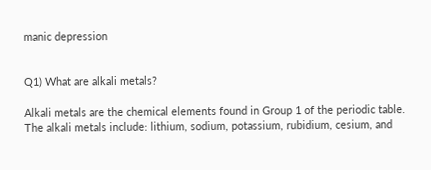manic depression


Q1) What are alkali metals?

Alkali metals are the chemical elements found in Group 1 of the periodic table. The alkali metals include: lithium, sodium, potassium, rubidium, cesium, and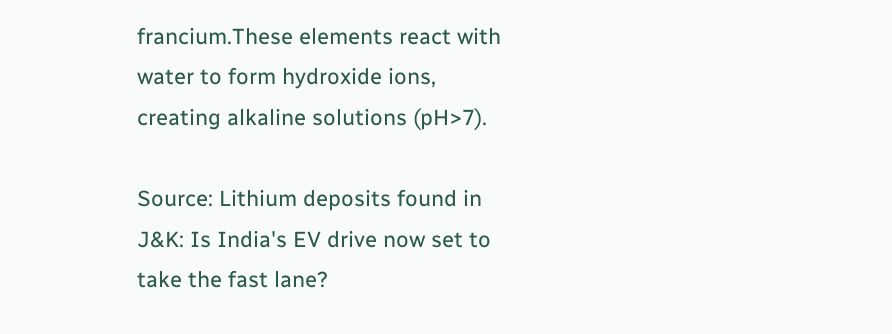francium.These elements react with water to form hydroxide ions, creating alkaline solutions (pH>7).

Source: Lithium deposits found in J&K: Is India's EV drive now set to take the fast lane?